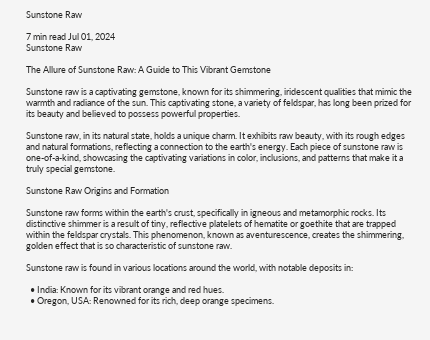Sunstone Raw

7 min read Jul 01, 2024
Sunstone Raw

The Allure of Sunstone Raw: A Guide to This Vibrant Gemstone

Sunstone raw is a captivating gemstone, known for its shimmering, iridescent qualities that mimic the warmth and radiance of the sun. This captivating stone, a variety of feldspar, has long been prized for its beauty and believed to possess powerful properties.

Sunstone raw, in its natural state, holds a unique charm. It exhibits raw beauty, with its rough edges and natural formations, reflecting a connection to the earth's energy. Each piece of sunstone raw is one-of-a-kind, showcasing the captivating variations in color, inclusions, and patterns that make it a truly special gemstone.

Sunstone Raw Origins and Formation

Sunstone raw forms within the earth's crust, specifically in igneous and metamorphic rocks. Its distinctive shimmer is a result of tiny, reflective platelets of hematite or goethite that are trapped within the feldspar crystals. This phenomenon, known as aventurescence, creates the shimmering, golden effect that is so characteristic of sunstone raw.

Sunstone raw is found in various locations around the world, with notable deposits in:

  • India: Known for its vibrant orange and red hues.
  • Oregon, USA: Renowned for its rich, deep orange specimens.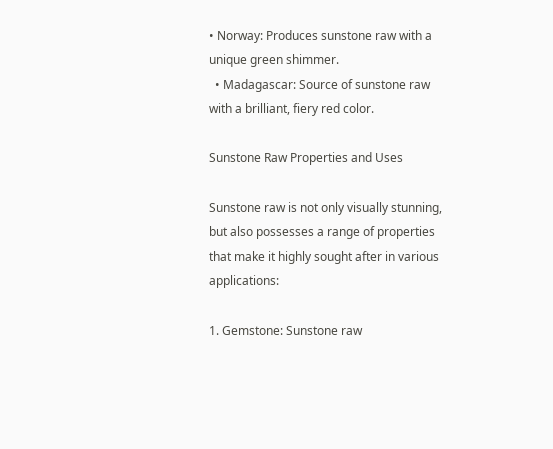• Norway: Produces sunstone raw with a unique green shimmer.
  • Madagascar: Source of sunstone raw with a brilliant, fiery red color.

Sunstone Raw Properties and Uses

Sunstone raw is not only visually stunning, but also possesses a range of properties that make it highly sought after in various applications:

1. Gemstone: Sunstone raw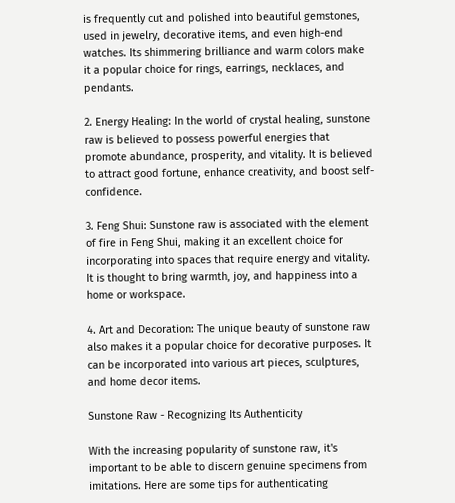is frequently cut and polished into beautiful gemstones, used in jewelry, decorative items, and even high-end watches. Its shimmering brilliance and warm colors make it a popular choice for rings, earrings, necklaces, and pendants.

2. Energy Healing: In the world of crystal healing, sunstone raw is believed to possess powerful energies that promote abundance, prosperity, and vitality. It is believed to attract good fortune, enhance creativity, and boost self-confidence.

3. Feng Shui: Sunstone raw is associated with the element of fire in Feng Shui, making it an excellent choice for incorporating into spaces that require energy and vitality. It is thought to bring warmth, joy, and happiness into a home or workspace.

4. Art and Decoration: The unique beauty of sunstone raw also makes it a popular choice for decorative purposes. It can be incorporated into various art pieces, sculptures, and home decor items.

Sunstone Raw - Recognizing Its Authenticity

With the increasing popularity of sunstone raw, it's important to be able to discern genuine specimens from imitations. Here are some tips for authenticating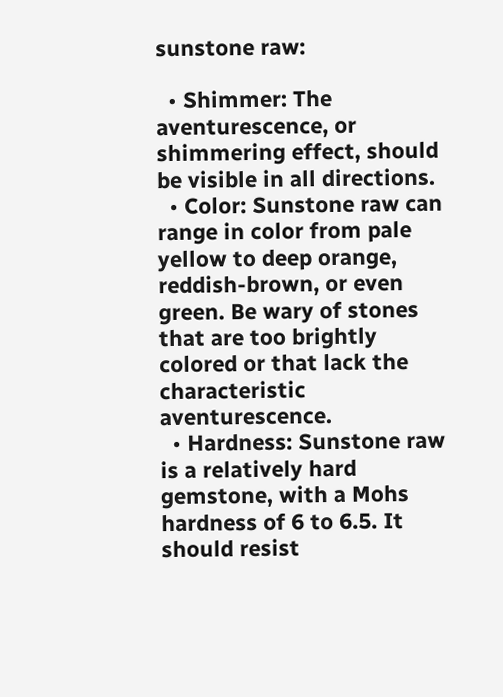sunstone raw:

  • Shimmer: The aventurescence, or shimmering effect, should be visible in all directions.
  • Color: Sunstone raw can range in color from pale yellow to deep orange, reddish-brown, or even green. Be wary of stones that are too brightly colored or that lack the characteristic aventurescence.
  • Hardness: Sunstone raw is a relatively hard gemstone, with a Mohs hardness of 6 to 6.5. It should resist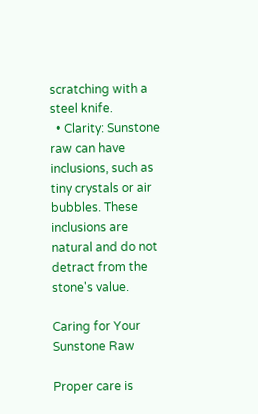scratching with a steel knife.
  • Clarity: Sunstone raw can have inclusions, such as tiny crystals or air bubbles. These inclusions are natural and do not detract from the stone's value.

Caring for Your Sunstone Raw

Proper care is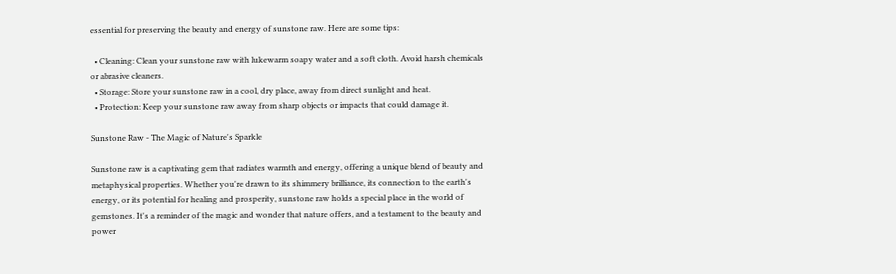essential for preserving the beauty and energy of sunstone raw. Here are some tips:

  • Cleaning: Clean your sunstone raw with lukewarm soapy water and a soft cloth. Avoid harsh chemicals or abrasive cleaners.
  • Storage: Store your sunstone raw in a cool, dry place, away from direct sunlight and heat.
  • Protection: Keep your sunstone raw away from sharp objects or impacts that could damage it.

Sunstone Raw - The Magic of Nature's Sparkle

Sunstone raw is a captivating gem that radiates warmth and energy, offering a unique blend of beauty and metaphysical properties. Whether you're drawn to its shimmery brilliance, its connection to the earth's energy, or its potential for healing and prosperity, sunstone raw holds a special place in the world of gemstones. It's a reminder of the magic and wonder that nature offers, and a testament to the beauty and power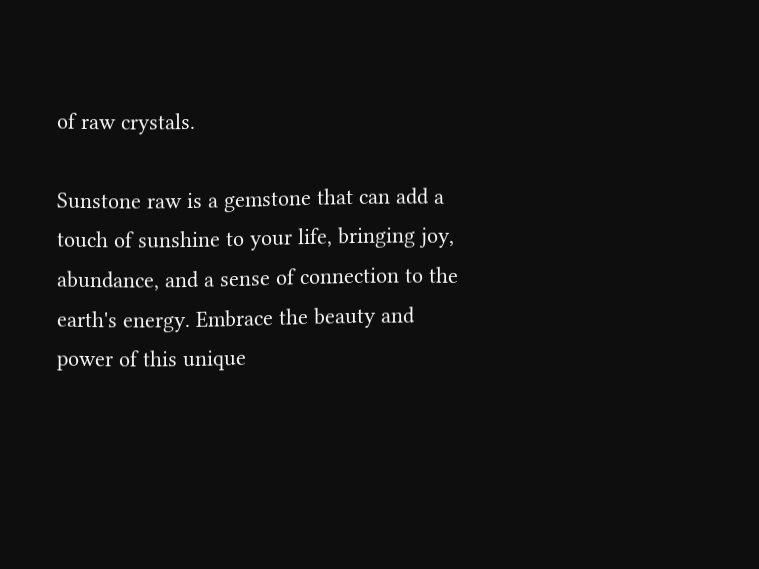of raw crystals.

Sunstone raw is a gemstone that can add a touch of sunshine to your life, bringing joy, abundance, and a sense of connection to the earth's energy. Embrace the beauty and power of this unique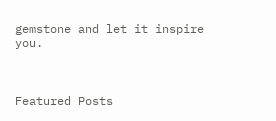gemstone and let it inspire you.



Featured Posts